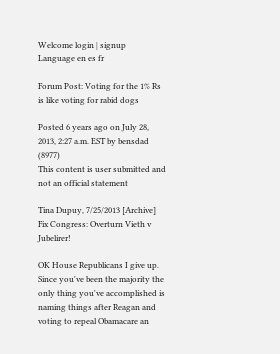Welcome login | signup
Language en es fr

Forum Post: Voting for the 1% Rs is like voting for rabid dogs

Posted 6 years ago on July 28, 2013, 2:27 a.m. EST by bensdad (8977)
This content is user submitted and not an official statement

Tina Dupuy, 7/25/2013 [Archive] Fix Congress: Overturn Vieth v Jubelirer!

OK House Republicans I give up. Since you've been the majority the only thing you've accomplished is naming things after Reagan and voting to repeal Obamacare an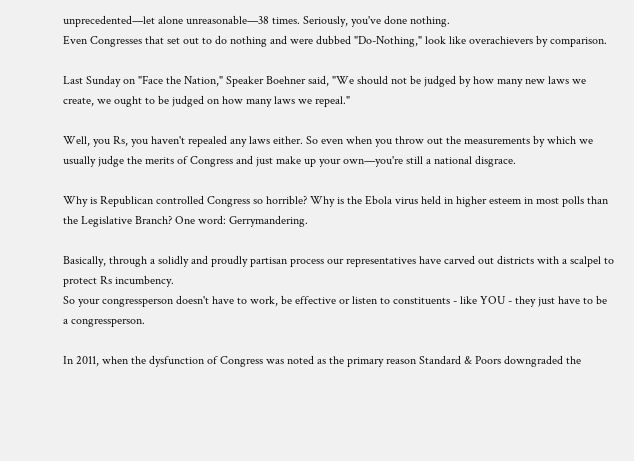unprecedented—let alone unreasonable—38 times. Seriously, you've done nothing.
Even Congresses that set out to do nothing and were dubbed "Do-Nothing," look like overachievers by comparison.

Last Sunday on "Face the Nation," Speaker Boehner said, "We should not be judged by how many new laws we create, we ought to be judged on how many laws we repeal."

Well, you Rs, you haven't repealed any laws either. So even when you throw out the measurements by which we usually judge the merits of Congress and just make up your own—you're still a national disgrace.

Why is Republican controlled Congress so horrible? Why is the Ebola virus held in higher esteem in most polls than the Legislative Branch? One word: Gerrymandering.

Basically, through a solidly and proudly partisan process our representatives have carved out districts with a scalpel to protect Rs incumbency.
So your congressperson doesn't have to work, be effective or listen to constituents - like YOU - they just have to be a congressperson.

In 2011, when the dysfunction of Congress was noted as the primary reason Standard & Poors downgraded the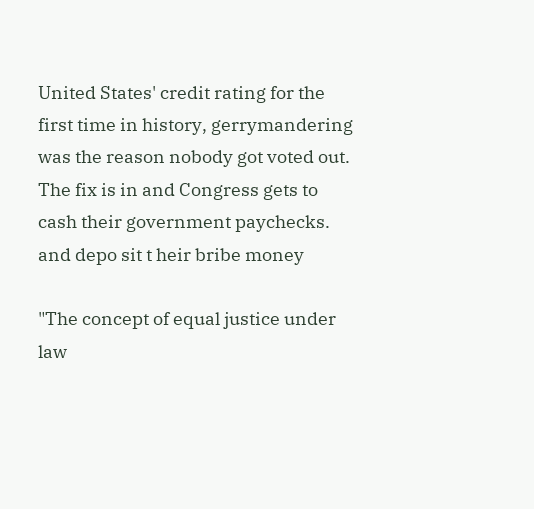United States' credit rating for the first time in history, gerrymandering was the reason nobody got voted out. The fix is in and Congress gets to cash their government paychecks. and depo sit t heir bribe money

"The concept of equal justice under law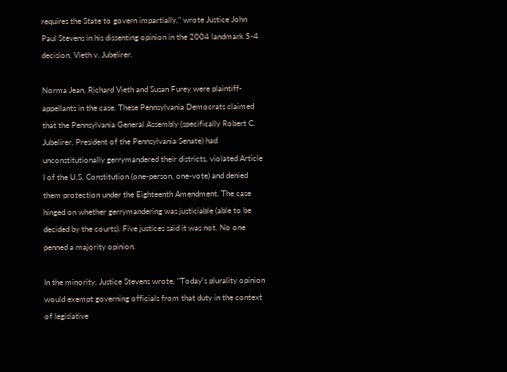requires the State to govern impartially," wrote Justice John Paul Stevens in his dissenting opinion in the 2004 landmark 5-4 decision, Vieth v. Jubelirer.

Norma Jean, Richard Vieth and Susan Furey were plaintiff-appellants in the case. These Pennsylvania Democrats claimed that the Pennsylvania General Assembly (specifically Robert C. Jubelirer, President of the Pennsylvania Senate) had unconstitutionally gerrymandered their districts, violated Article I of the U.S. Constitution (one-person, one-vote) and denied them protection under the Eighteenth Amendment. The case hinged on whether gerrymandering was justiciable (able to be decided by the courts). Five justices said it was not. No one penned a majority opinion.

In the minority, Justice Stevens wrote, "Today's plurality opinion would exempt governing officials from that duty in the context of legislative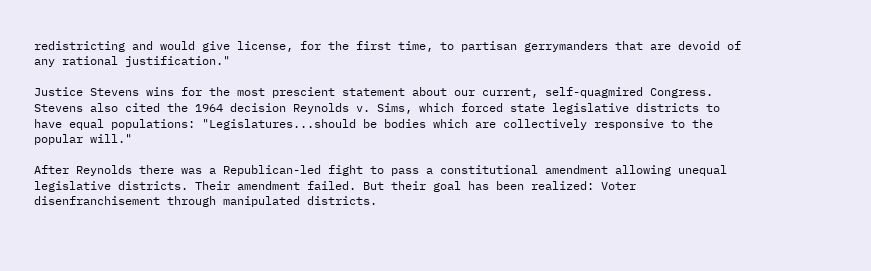redistricting and would give license, for the first time, to partisan gerrymanders that are devoid of any rational justification."

Justice Stevens wins for the most prescient statement about our current, self-quagmired Congress.
Stevens also cited the 1964 decision Reynolds v. Sims, which forced state legislative districts to have equal populations: "Legislatures...should be bodies which are collectively responsive to the popular will."

After Reynolds there was a Republican-led fight to pass a constitutional amendment allowing unequal legislative districts. Their amendment failed. But their goal has been realized: Voter disenfranchisement through manipulated districts.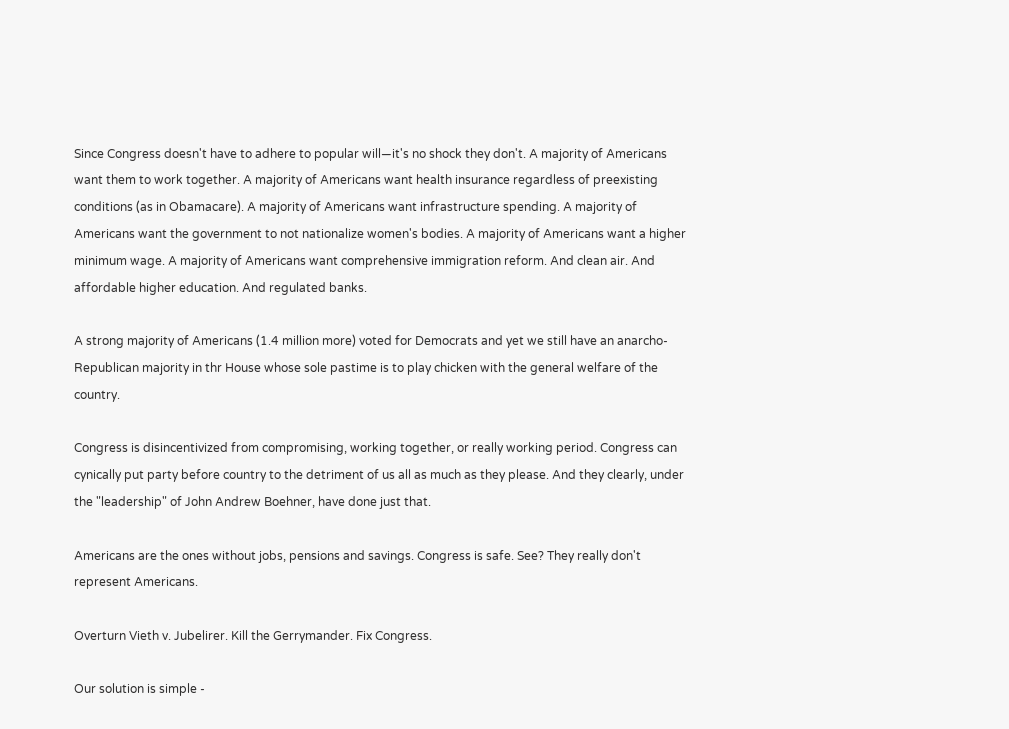Since Congress doesn't have to adhere to popular will—it's no shock they don't. A majority of Americans want them to work together. A majority of Americans want health insurance regardless of preexisting conditions (as in Obamacare). A majority of Americans want infrastructure spending. A majority of Americans want the government to not nationalize women's bodies. A majority of Americans want a higher minimum wage. A majority of Americans want comprehensive immigration reform. And clean air. And affordable higher education. And regulated banks.

A strong majority of Americans (1.4 million more) voted for Democrats and yet we still have an anarcho-Republican majority in thr House whose sole pastime is to play chicken with the general welfare of the country.

Congress is disincentivized from compromising, working together, or really working period. Congress can cynically put party before country to the detriment of us all as much as they please. And they clearly, under the "leadership" of John Andrew Boehner, have done just that.

Americans are the ones without jobs, pensions and savings. Congress is safe. See? They really don't represent Americans.

Overturn Vieth v. Jubelirer. Kill the Gerrymander. Fix Congress.

Our solution is simple -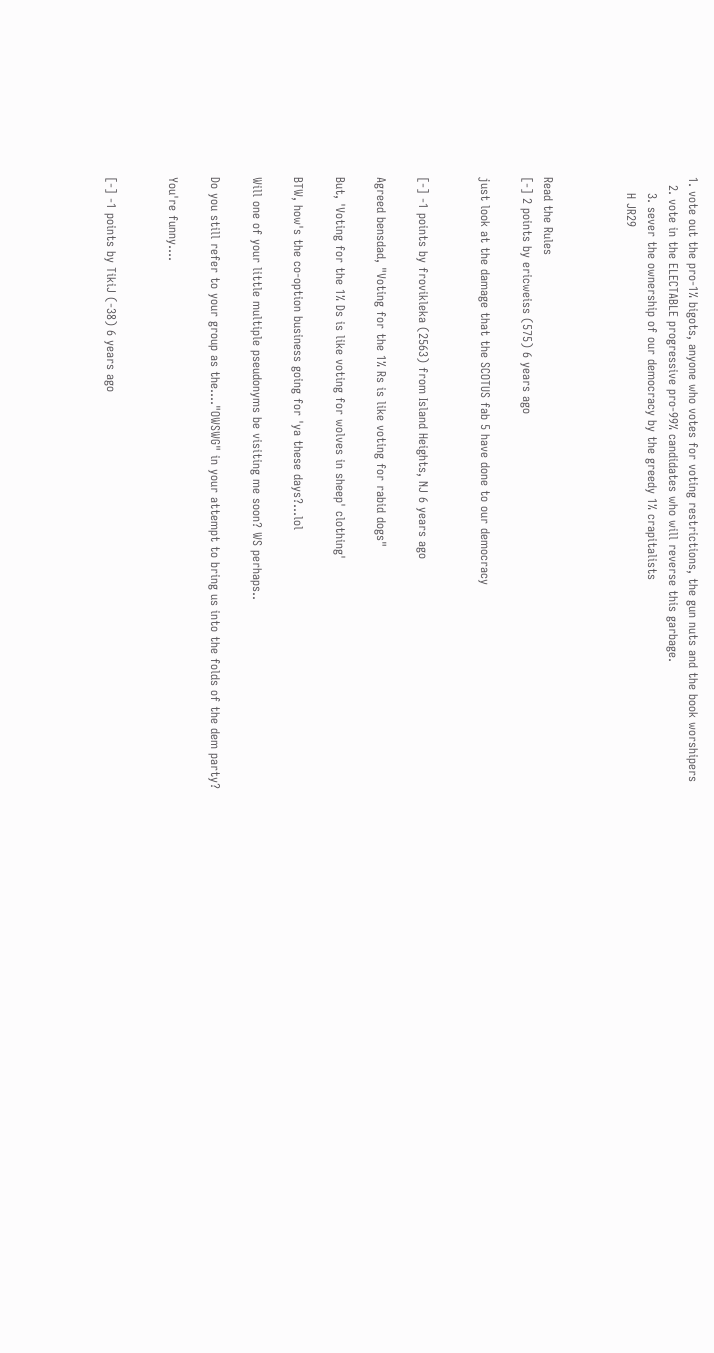1. vote out the pro-1% bigots, anyone who votes for voting restrictions, the gun nuts and the book worshipers
  2. vote in the ELECTABLE progressive pro-99% candidates who will reverse this garbage.
    3. sever the ownership of our democracy by the greedy 1% crapitalists
    H JR29



Read the Rules
[-] 2 points by ericweiss (575) 6 years ago

just look at the damage that the SCOTUS fab 5 have done to our democracy


[-] -1 points by frovikleka (2563) from Island Heights, NJ 6 years ago

Agreed bensdad, "Voting for the 1% Rs is like voting for rabid dogs"

But, 'Voting for the 1% Ds is like voting for wolves in sheep' clothing'

BTW, how's the co-option business going for 'ya these days?...lol

Will one of your little multiple pseudonyms be visiting me soon? WS perhaps..

Do you still refer to your group as the...."OWSWG" in your attempt to bring us into the folds of the dem party?

You're funny....


[-] -1 points by TikiJ (-38) 6 years ago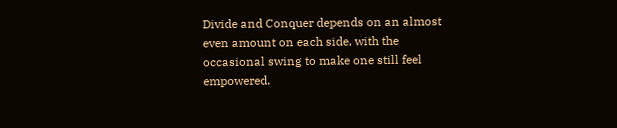Divide and Conquer depends on an almost even amount on each side, with the occasional swing to make one still feel empowered.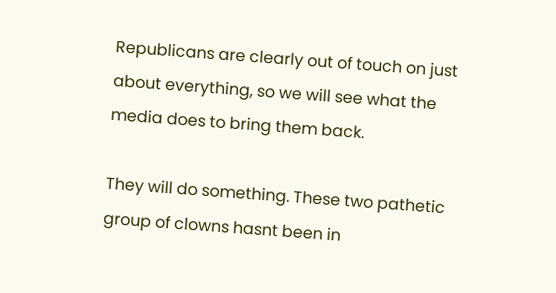Republicans are clearly out of touch on just about everything, so we will see what the media does to bring them back.

They will do something. These two pathetic group of clowns hasnt been in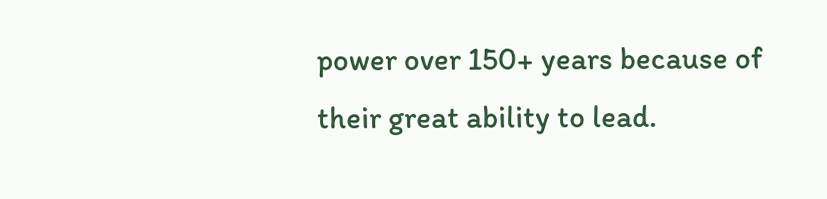power over 150+ years because of their great ability to lead.